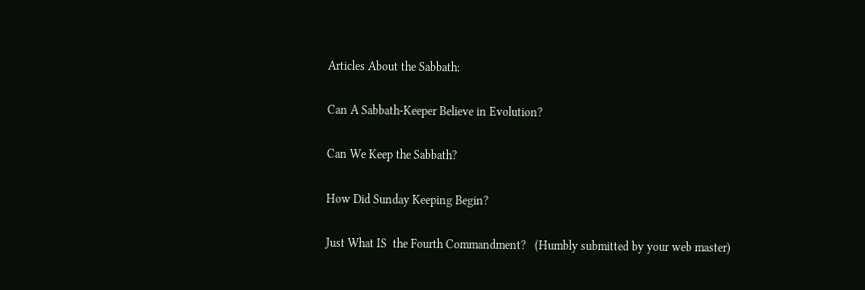Articles About the Sabbath:

Can A Sabbath-Keeper Believe in Evolution?

Can We Keep the Sabbath?

How Did Sunday Keeping Begin?

Just What IS  the Fourth Commandment?   (Humbly submitted by your web master)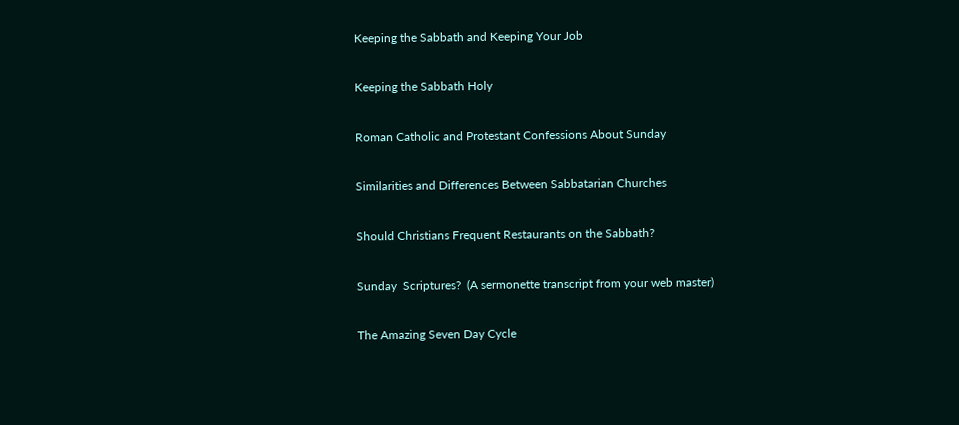Keeping the Sabbath and Keeping Your Job

Keeping the Sabbath Holy

Roman Catholic and Protestant Confessions About Sunday

Similarities and Differences Between Sabbatarian Churches

Should Christians Frequent Restaurants on the Sabbath?

Sunday  Scriptures?  (A sermonette transcript from your web master)

The Amazing Seven Day Cycle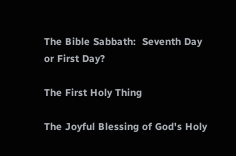The Bible Sabbath:  Seventh Day or First Day?

The First Holy Thing

The Joyful Blessing of God's Holy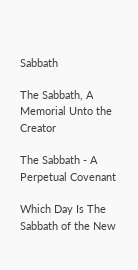Sabbath

The Sabbath, A Memorial Unto the Creator

The Sabbath - A Perpetual Covenant

Which Day Is The Sabbath of the New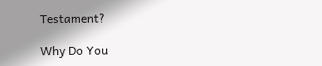Testament?

Why Do You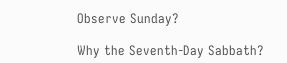Observe Sunday?

Why the Seventh-Day Sabbath?